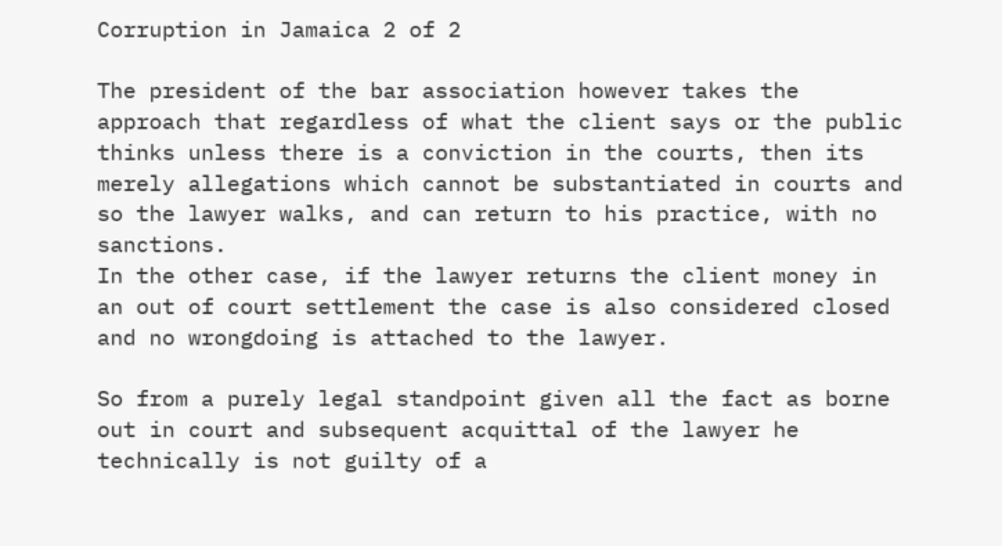Corruption in Jamaica 2 of 2

The president of the bar association however takes the approach that regardless of what the client says or the public thinks unless there is a conviction in the courts, then its merely allegations which cannot be substantiated in courts and so the lawyer walks, and can return to his practice, with no sanctions.
In the other case, if the lawyer returns the client money in an out of court settlement the case is also considered closed and no wrongdoing is attached to the lawyer.

So from a purely legal standpoint given all the fact as borne out in court and subsequent acquittal of the lawyer he technically is not guilty of a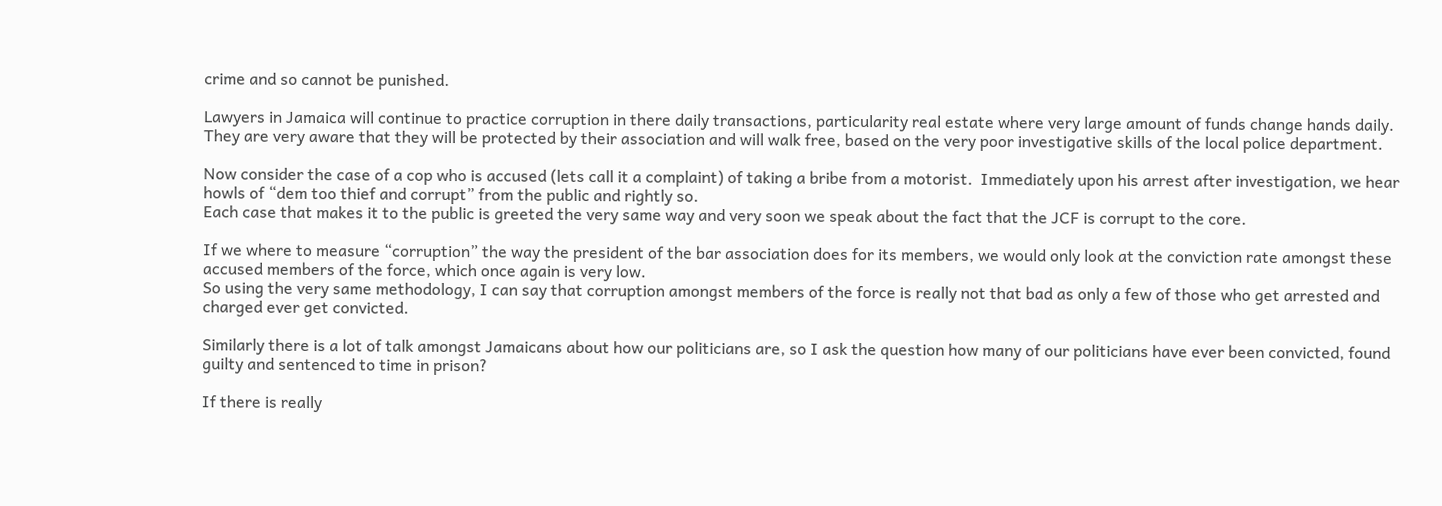crime and so cannot be punished.

Lawyers in Jamaica will continue to practice corruption in there daily transactions, particularity real estate where very large amount of funds change hands daily. They are very aware that they will be protected by their association and will walk free, based on the very poor investigative skills of the local police department.

Now consider the case of a cop who is accused (lets call it a complaint) of taking a bribe from a motorist.  Immediately upon his arrest after investigation, we hear howls of “dem too thief and corrupt” from the public and rightly so.
Each case that makes it to the public is greeted the very same way and very soon we speak about the fact that the JCF is corrupt to the core.

If we where to measure “corruption” the way the president of the bar association does for its members, we would only look at the conviction rate amongst these accused members of the force, which once again is very low.
So using the very same methodology, I can say that corruption amongst members of the force is really not that bad as only a few of those who get arrested and charged ever get convicted.

Similarly there is a lot of talk amongst Jamaicans about how our politicians are, so I ask the question how many of our politicians have ever been convicted, found guilty and sentenced to time in prison?

If there is really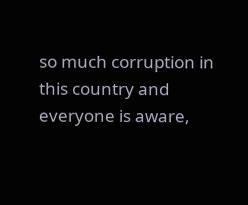so much corruption in this country and everyone is aware,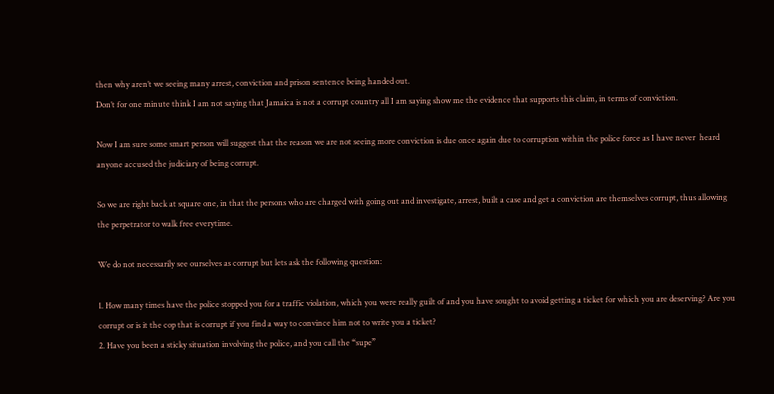then why aren’t we seeing many arrest, conviction and prison sentence being handed out.
Don’t for one minute think I am not saying that Jamaica is not a corrupt country all I am saying show me the evidence that supports this claim, in terms of conviction.

Now I am sure some smart person will suggest that the reason we are not seeing more conviction is due once again due to corruption within the police force as I have never  heard anyone accused the judiciary of being corrupt.

So we are right back at square one, in that the persons who are charged with going out and investigate, arrest, built a case and get a conviction are themselves corrupt, thus allowing the perpetrator to walk free everytime.

We do not necessarily see ourselves as corrupt but lets ask the following question:

1. How many times have the police stopped you for a traffic violation, which you were really guilt of and you have sought to avoid getting a ticket for which you are deserving? Are you corrupt or is it the cop that is corrupt if you find a way to convince him not to write you a ticket?
2. Have you been a sticky situation involving the police, and you call the “supe”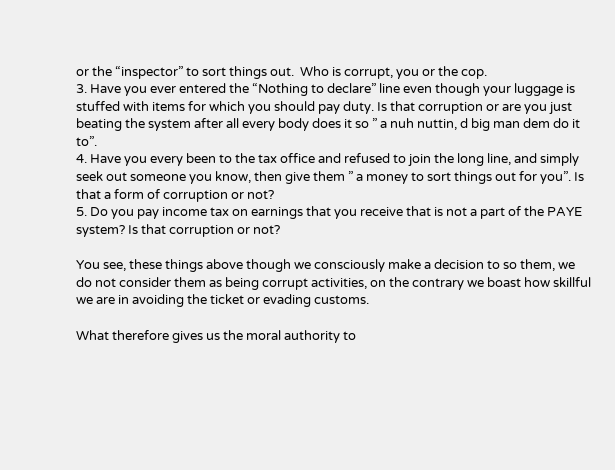or the “inspector” to sort things out.  Who is corrupt, you or the cop.
3. Have you ever entered the “Nothing to declare” line even though your luggage is stuffed with items for which you should pay duty. Is that corruption or are you just beating the system after all every body does it so ” a nuh nuttin, d big man dem do it to”.
4. Have you every been to the tax office and refused to join the long line, and simply seek out someone you know, then give them ” a money to sort things out for you”. Is that a form of corruption or not?
5. Do you pay income tax on earnings that you receive that is not a part of the PAYE system? Is that corruption or not?

You see, these things above though we consciously make a decision to so them, we do not consider them as being corrupt activities, on the contrary we boast how skillful we are in avoiding the ticket or evading customs.

What therefore gives us the moral authority to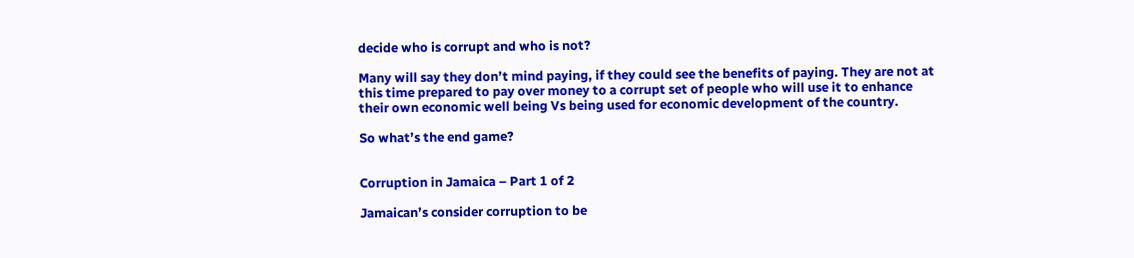decide who is corrupt and who is not?

Many will say they don’t mind paying, if they could see the benefits of paying. They are not at this time prepared to pay over money to a corrupt set of people who will use it to enhance their own economic well being Vs being used for economic development of the country.

So what’s the end game?


Corruption in Jamaica – Part 1 of 2

Jamaican’s consider corruption to be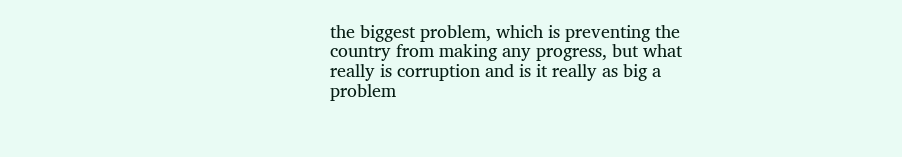the biggest problem, which is preventing the country from making any progress, but what really is corruption and is it really as big a problem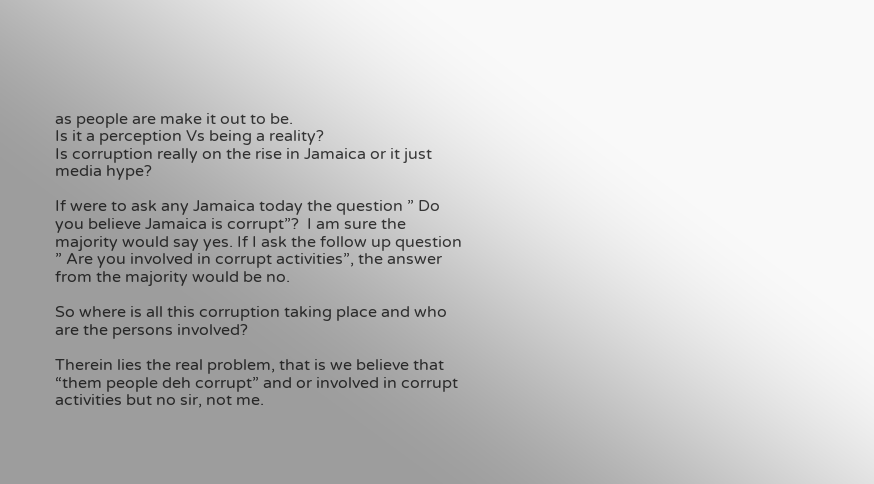as people are make it out to be.
Is it a perception Vs being a reality?
Is corruption really on the rise in Jamaica or it just media hype?

If were to ask any Jamaica today the question ” Do you believe Jamaica is corrupt”?  I am sure the majority would say yes. If I ask the follow up question ” Are you involved in corrupt activities”, the answer from the majority would be no.

So where is all this corruption taking place and who are the persons involved?

Therein lies the real problem, that is we believe that “them people deh corrupt” and or involved in corrupt activities but no sir, not me.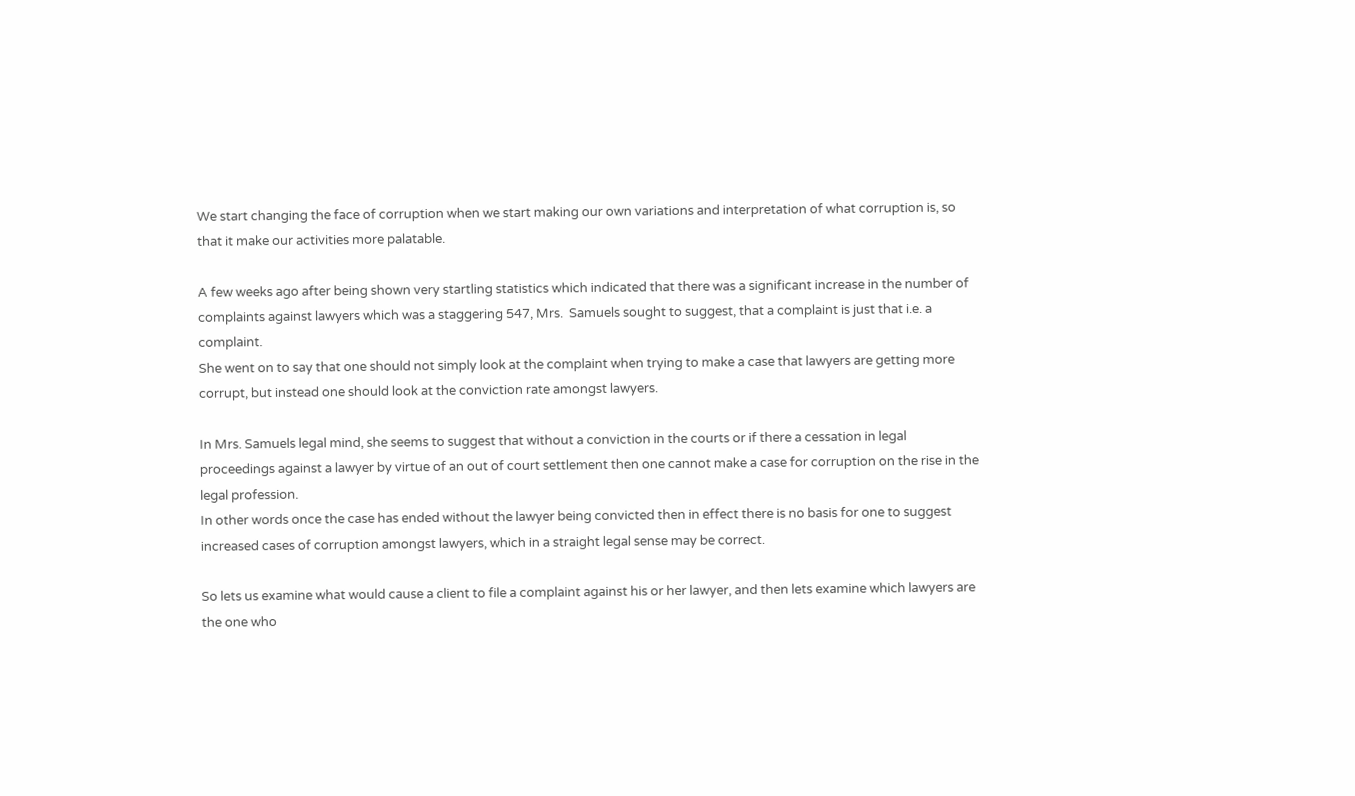We start changing the face of corruption when we start making our own variations and interpretation of what corruption is, so that it make our activities more palatable.

A few weeks ago after being shown very startling statistics which indicated that there was a significant increase in the number of complaints against lawyers which was a staggering 547, Mrs.  Samuels sought to suggest, that a complaint is just that i.e. a complaint.
She went on to say that one should not simply look at the complaint when trying to make a case that lawyers are getting more corrupt, but instead one should look at the conviction rate amongst lawyers.

In Mrs. Samuels legal mind, she seems to suggest that without a conviction in the courts or if there a cessation in legal proceedings against a lawyer by virtue of an out of court settlement then one cannot make a case for corruption on the rise in the legal profession.
In other words once the case has ended without the lawyer being convicted then in effect there is no basis for one to suggest increased cases of corruption amongst lawyers, which in a straight legal sense may be correct.

So lets us examine what would cause a client to file a complaint against his or her lawyer, and then lets examine which lawyers are the one who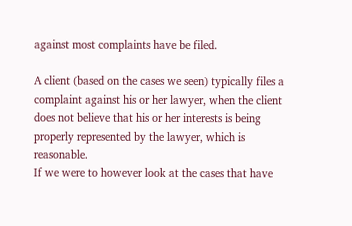against most complaints have be filed.

A client (based on the cases we seen) typically files a complaint against his or her lawyer, when the client does not believe that his or her interests is being properly represented by the lawyer, which is reasonable.
If we were to however look at the cases that have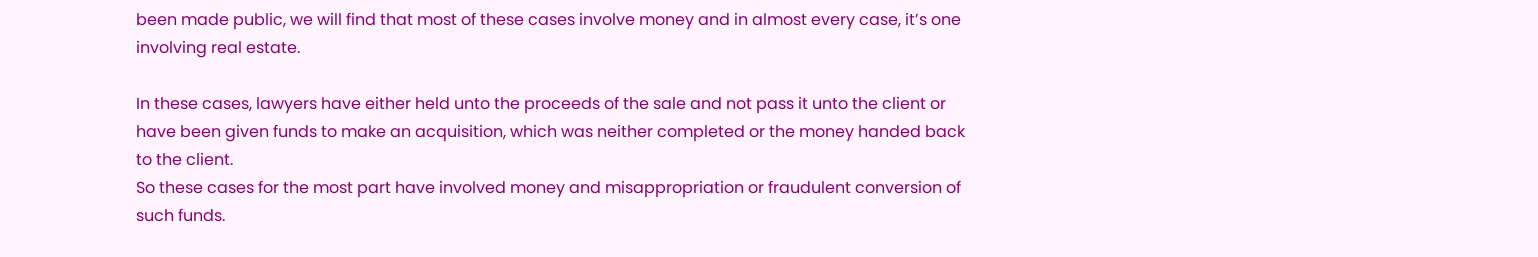been made public, we will find that most of these cases involve money and in almost every case, it’s one involving real estate.

In these cases, lawyers have either held unto the proceeds of the sale and not pass it unto the client or have been given funds to make an acquisition, which was neither completed or the money handed back to the client.
So these cases for the most part have involved money and misappropriation or fraudulent conversion of such funds.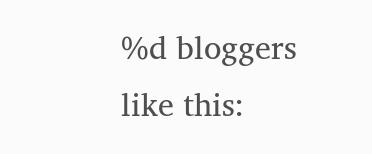%d bloggers like this: